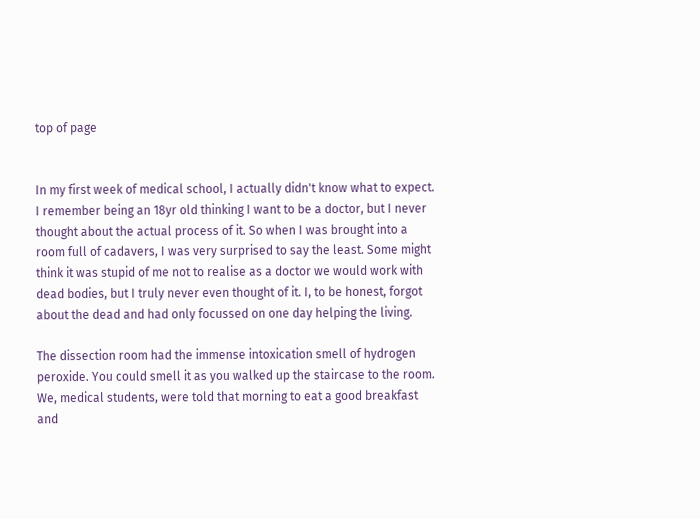top of page


In my first week of medical school, I actually didn't know what to expect. I remember being an 18yr old thinking I want to be a doctor, but I never thought about the actual process of it. So when I was brought into a room full of cadavers, I was very surprised to say the least. Some might think it was stupid of me not to realise as a doctor we would work with dead bodies, but I truly never even thought of it. I, to be honest, forgot about the dead and had only focussed on one day helping the living.

The dissection room had the immense intoxication smell of hydrogen peroxide. You could smell it as you walked up the staircase to the room. We, medical students, were told that morning to eat a good breakfast and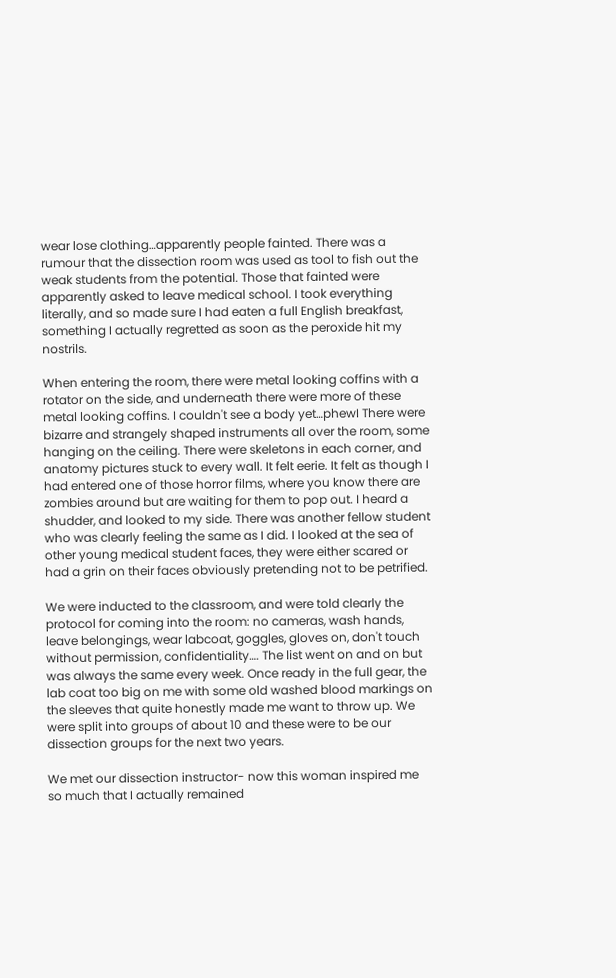wear lose clothing…apparently people fainted. There was a rumour that the dissection room was used as tool to fish out the weak students from the potential. Those that fainted were apparently asked to leave medical school. I took everything literally, and so made sure I had eaten a full English breakfast, something I actually regretted as soon as the peroxide hit my nostrils.

When entering the room, there were metal looking coffins with a rotator on the side, and underneath there were more of these metal looking coffins. I couldn't see a body yet…phewI There were bizarre and strangely shaped instruments all over the room, some hanging on the ceiling. There were skeletons in each corner, and anatomy pictures stuck to every wall. It felt eerie. It felt as though I had entered one of those horror films, where you know there are zombies around but are waiting for them to pop out. I heard a shudder, and looked to my side. There was another fellow student who was clearly feeling the same as I did. I looked at the sea of other young medical student faces, they were either scared or had a grin on their faces obviously pretending not to be petrified.

We were inducted to the classroom, and were told clearly the protocol for coming into the room: no cameras, wash hands, leave belongings, wear labcoat, goggles, gloves on, don't touch without permission, confidentiality…. The list went on and on but was always the same every week. Once ready in the full gear, the lab coat too big on me with some old washed blood markings on the sleeves that quite honestly made me want to throw up. We were split into groups of about 10 and these were to be our dissection groups for the next two years.

We met our dissection instructor- now this woman inspired me so much that I actually remained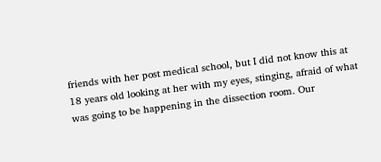friends with her post medical school, but I did not know this at 18 years old looking at her with my eyes, stinging, afraid of what was going to be happening in the dissection room. Our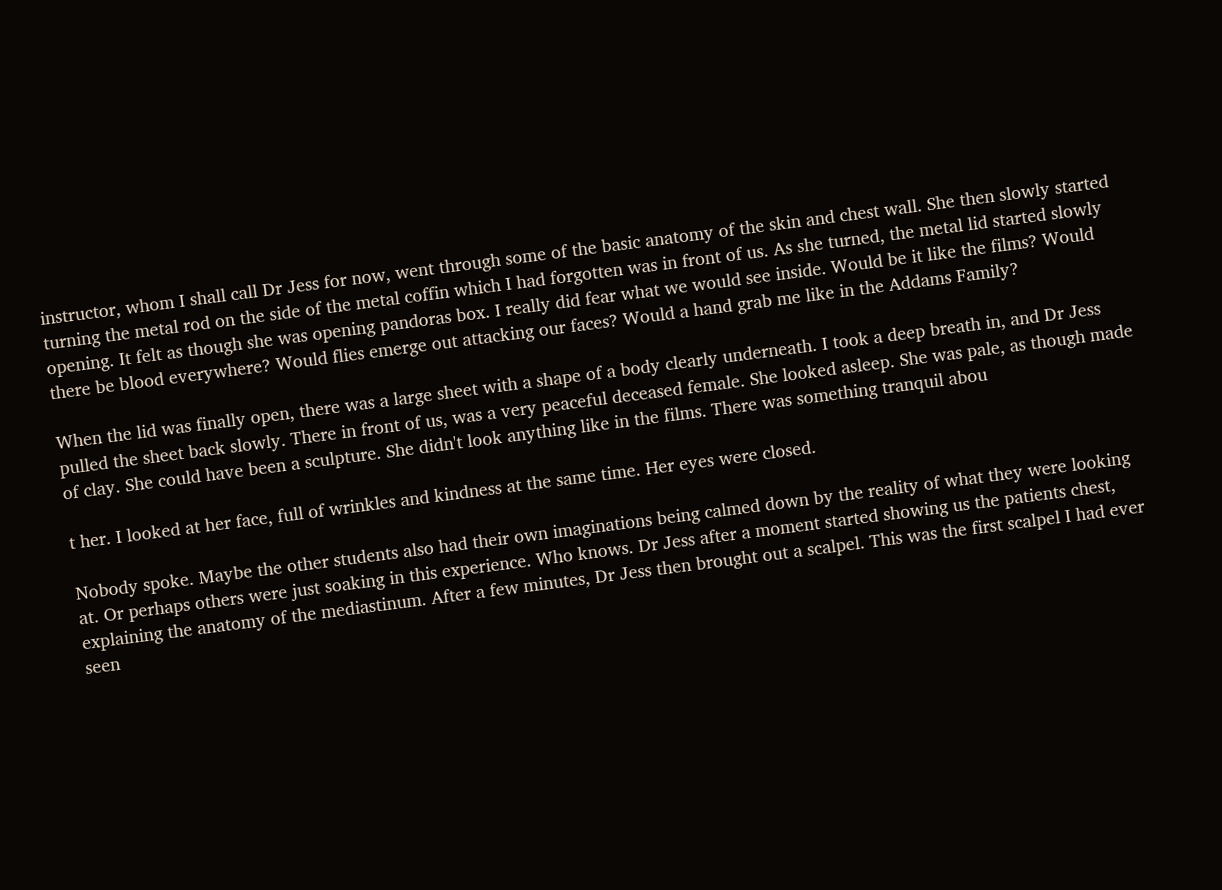instructor, whom I shall call Dr Jess for now, went through some of the basic anatomy of the skin and chest wall. She then slowly started turning the metal rod on the side of the metal coffin which I had forgotten was in front of us. As she turned, the metal lid started slowly opening. It felt as though she was opening pandoras box. I really did fear what we would see inside. Would be it like the films? Would there be blood everywhere? Would flies emerge out attacking our faces? Would a hand grab me like in the Addams Family?

When the lid was finally open, there was a large sheet with a shape of a body clearly underneath. I took a deep breath in, and Dr Jess pulled the sheet back slowly. There in front of us, was a very peaceful deceased female. She looked asleep. She was pale, as though made of clay. She could have been a sculpture. She didn't look anything like in the films. There was something tranquil abou

t her. I looked at her face, full of wrinkles and kindness at the same time. Her eyes were closed.

Nobody spoke. Maybe the other students also had their own imaginations being calmed down by the reality of what they were looking at. Or perhaps others were just soaking in this experience. Who knows. Dr Jess after a moment started showing us the patients chest, explaining the anatomy of the mediastinum. After a few minutes, Dr Jess then brought out a scalpel. This was the first scalpel I had ever seen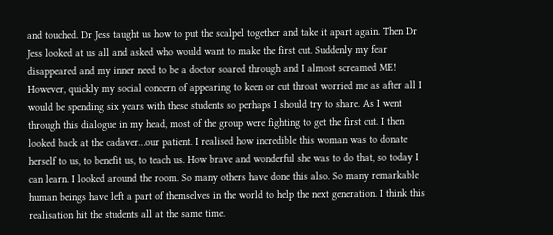and touched. Dr Jess taught us how to put the scalpel together and take it apart again. Then Dr Jess looked at us all and asked who would want to make the first cut. Suddenly my fear disappeared and my inner need to be a doctor soared through and I almost screamed ME! However, quickly my social concern of appearing to keen or cut throat worried me as after all I would be spending six years with these students so perhaps I should try to share. As I went through this dialogue in my head, most of the group were fighting to get the first cut. I then looked back at the cadaver…our patient. I realised how incredible this woman was to donate herself to us, to benefit us, to teach us. How brave and wonderful she was to do that, so today I can learn. I looked around the room. So many others have done this also. So many remarkable human beings have left a part of themselves in the world to help the next generation. I think this realisation hit the students all at the same time.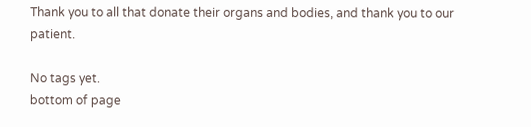Thank you to all that donate their organs and bodies, and thank you to our patient.

No tags yet.
bottom of page